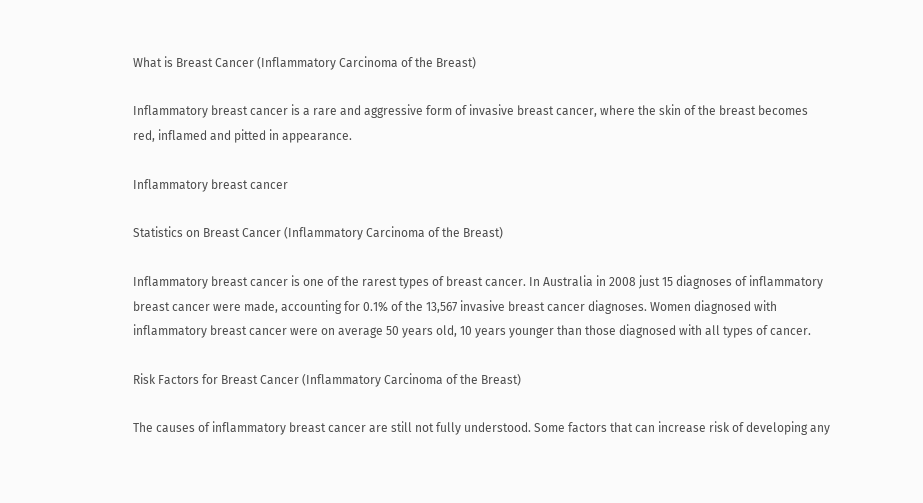What is Breast Cancer (Inflammatory Carcinoma of the Breast)

Inflammatory breast cancer is a rare and aggressive form of invasive breast cancer, where the skin of the breast becomes red, inflamed and pitted in appearance.

Inflammatory breast cancer

Statistics on Breast Cancer (Inflammatory Carcinoma of the Breast)

Inflammatory breast cancer is one of the rarest types of breast cancer. In Australia in 2008 just 15 diagnoses of inflammatory breast cancer were made, accounting for 0.1% of the 13,567 invasive breast cancer diagnoses. Women diagnosed with inflammatory breast cancer were on average 50 years old, 10 years younger than those diagnosed with all types of cancer.

Risk Factors for Breast Cancer (Inflammatory Carcinoma of the Breast)

The causes of inflammatory breast cancer are still not fully understood. Some factors that can increase risk of developing any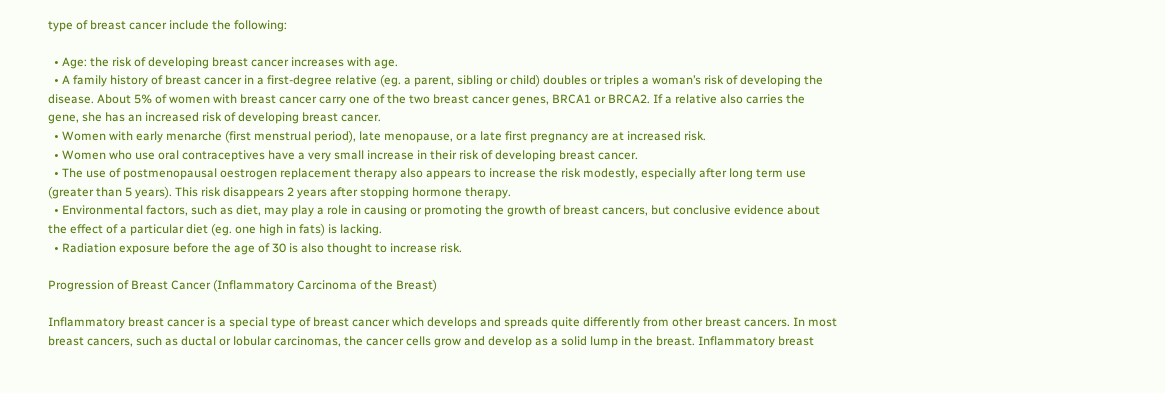type of breast cancer include the following:

  • Age: the risk of developing breast cancer increases with age.
  • A family history of breast cancer in a first-degree relative (eg. a parent, sibling or child) doubles or triples a woman’s risk of developing the disease. About 5% of women with breast cancer carry one of the two breast cancer genes, BRCA1 or BRCA2. If a relative also carries the gene, she has an increased risk of developing breast cancer.
  • Women with early menarche (first menstrual period), late menopause, or a late first pregnancy are at increased risk.
  • Women who use oral contraceptives have a very small increase in their risk of developing breast cancer.
  • The use of postmenopausal oestrogen replacement therapy also appears to increase the risk modestly, especially after long term use (greater than 5 years). This risk disappears 2 years after stopping hormone therapy.
  • Environmental factors, such as diet, may play a role in causing or promoting the growth of breast cancers, but conclusive evidence about the effect of a particular diet (eg. one high in fats) is lacking.
  • Radiation exposure before the age of 30 is also thought to increase risk.

Progression of Breast Cancer (Inflammatory Carcinoma of the Breast)

Inflammatory breast cancer is a special type of breast cancer which develops and spreads quite differently from other breast cancers. In most breast cancers, such as ductal or lobular carcinomas, the cancer cells grow and develop as a solid lump in the breast. Inflammatory breast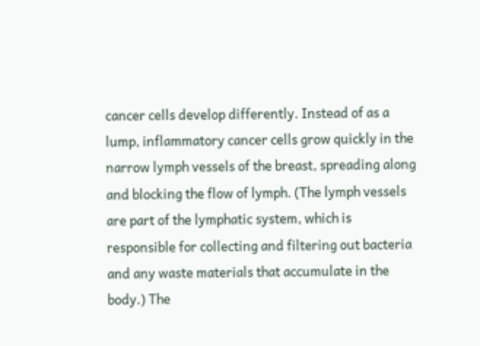cancer cells develop differently. Instead of as a lump, inflammatory cancer cells grow quickly in the narrow lymph vessels of the breast, spreading along and blocking the flow of lymph. (The lymph vessels are part of the lymphatic system, which is responsible for collecting and filtering out bacteria and any waste materials that accumulate in the body.) The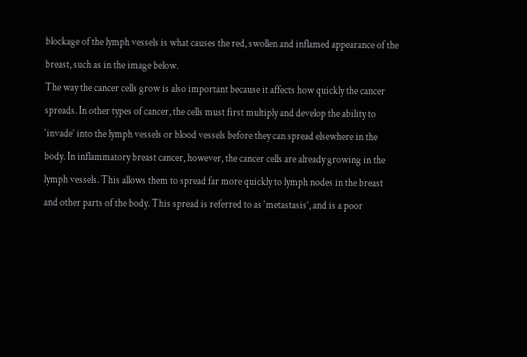blockage of the lymph vessels is what causes the red, swollen and inflamed appearance of the breast, such as in the image below.
The way the cancer cells grow is also important because it affects how quickly the cancer spreads. In other types of cancer, the cells must first multiply and develop the ability to ‘invade’ into the lymph vessels or blood vessels before they can spread elsewhere in the body. In inflammatory breast cancer, however, the cancer cells are already growing in the lymph vessels. This allows them to spread far more quickly to lymph nodes in the breast and other parts of the body. This spread is referred to as ‘metastasis’, and is a poor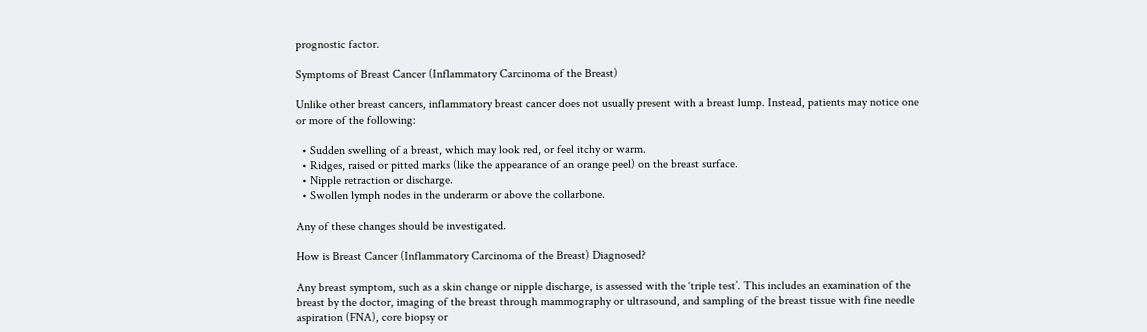prognostic factor.

Symptoms of Breast Cancer (Inflammatory Carcinoma of the Breast)

Unlike other breast cancers, inflammatory breast cancer does not usually present with a breast lump. Instead, patients may notice one or more of the following:

  • Sudden swelling of a breast, which may look red, or feel itchy or warm.
  • Ridges, raised or pitted marks (like the appearance of an orange peel) on the breast surface.
  • Nipple retraction or discharge.
  • Swollen lymph nodes in the underarm or above the collarbone.

Any of these changes should be investigated.

How is Breast Cancer (Inflammatory Carcinoma of the Breast) Diagnosed?

Any breast symptom, such as a skin change or nipple discharge, is assessed with the ‘triple test’. This includes an examination of the breast by the doctor, imaging of the breast through mammography or ultrasound, and sampling of the breast tissue with fine needle aspiration (FNA), core biopsy or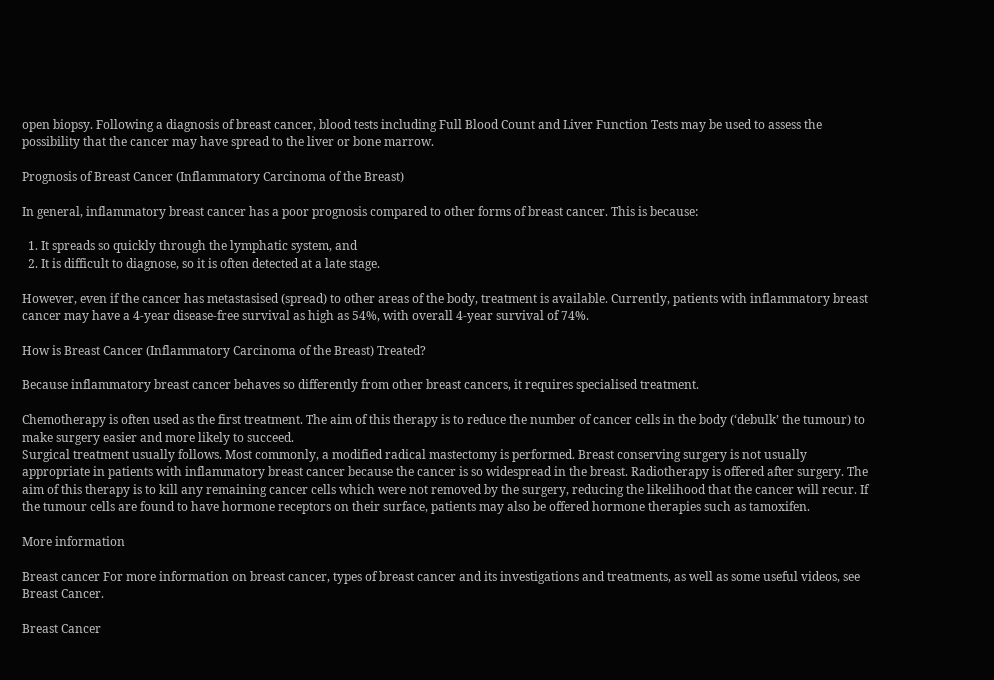open biopsy. Following a diagnosis of breast cancer, blood tests including Full Blood Count and Liver Function Tests may be used to assess the possibility that the cancer may have spread to the liver or bone marrow.

Prognosis of Breast Cancer (Inflammatory Carcinoma of the Breast)

In general, inflammatory breast cancer has a poor prognosis compared to other forms of breast cancer. This is because:

  1. It spreads so quickly through the lymphatic system, and
  2. It is difficult to diagnose, so it is often detected at a late stage.

However, even if the cancer has metastasised (spread) to other areas of the body, treatment is available. Currently, patients with inflammatory breast cancer may have a 4-year disease-free survival as high as 54%, with overall 4-year survival of 74%.

How is Breast Cancer (Inflammatory Carcinoma of the Breast) Treated?

Because inflammatory breast cancer behaves so differently from other breast cancers, it requires specialised treatment.

Chemotherapy is often used as the first treatment. The aim of this therapy is to reduce the number of cancer cells in the body (‘debulk’ the tumour) to make surgery easier and more likely to succeed.
Surgical treatment usually follows. Most commonly, a modified radical mastectomy is performed. Breast conserving surgery is not usually appropriate in patients with inflammatory breast cancer because the cancer is so widespread in the breast. Radiotherapy is offered after surgery. The aim of this therapy is to kill any remaining cancer cells which were not removed by the surgery, reducing the likelihood that the cancer will recur. If the tumour cells are found to have hormone receptors on their surface, patients may also be offered hormone therapies such as tamoxifen.

More information

Breast cancer For more information on breast cancer, types of breast cancer and its investigations and treatments, as well as some useful videos, see Breast Cancer.

Breast Cancer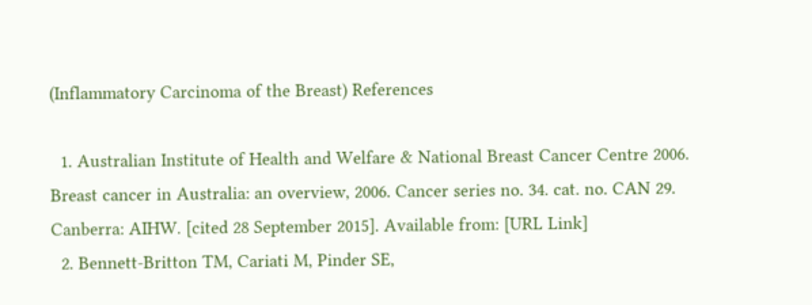(Inflammatory Carcinoma of the Breast) References

  1. Australian Institute of Health and Welfare & National Breast Cancer Centre 2006. Breast cancer in Australia: an overview, 2006. Cancer series no. 34. cat. no. CAN 29. Canberra: AIHW. [cited 28 September 2015]. Available from: [URL Link]
  2. Bennett-Britton TM, Cariati M, Pinder SE,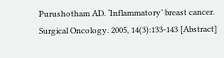Purushotham AD. ‘Inflammatory’ breast cancer. Surgical Oncology. 2005, 14(3):133-143 [Abstract]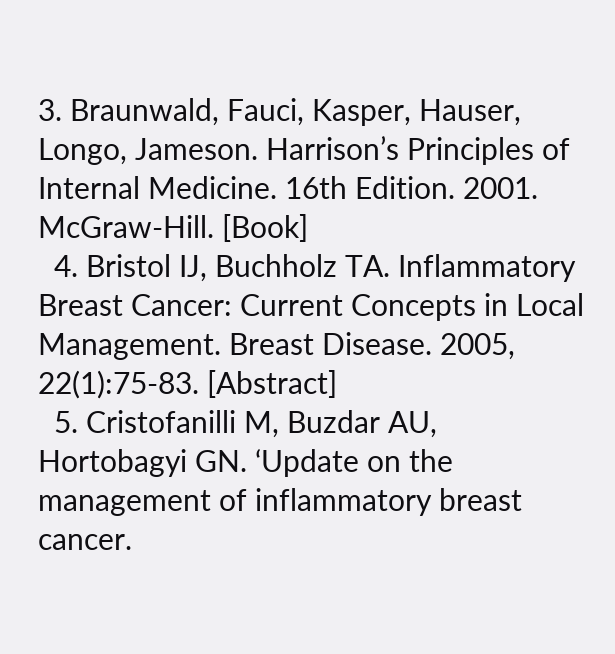3. Braunwald, Fauci, Kasper, Hauser, Longo, Jameson. Harrison’s Principles of Internal Medicine. 16th Edition. 2001. McGraw-Hill. [Book]
  4. Bristol IJ, Buchholz TA. Inflammatory Breast Cancer: Current Concepts in Local Management. Breast Disease. 2005, 22(1):75-83. [Abstract]
  5. Cristofanilli M, Buzdar AU, Hortobagyi GN. ‘Update on the management of inflammatory breast cancer.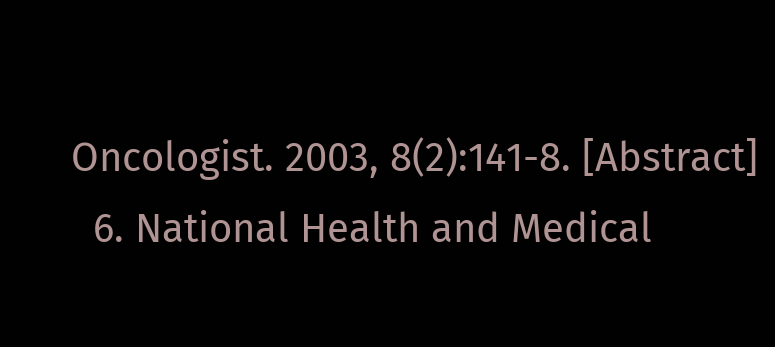Oncologist. 2003, 8(2):141-8. [Abstract]
  6. National Health and Medical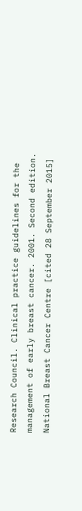Research Council. Clinical practice guidelines for the management of early breast cancer. 2001. Second edition. National Breast Cancer Centre [cited 28 September 2015]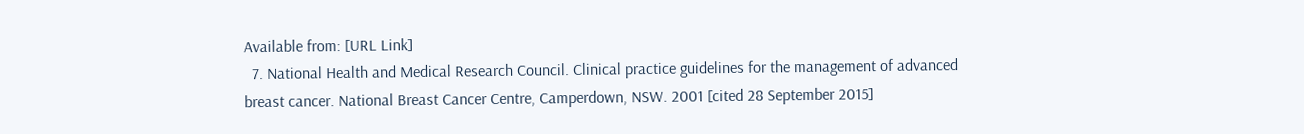Available from: [URL Link]
  7. National Health and Medical Research Council. Clinical practice guidelines for the management of advanced breast cancer. National Breast Cancer Centre, Camperdown, NSW. 2001 [cited 28 September 2015]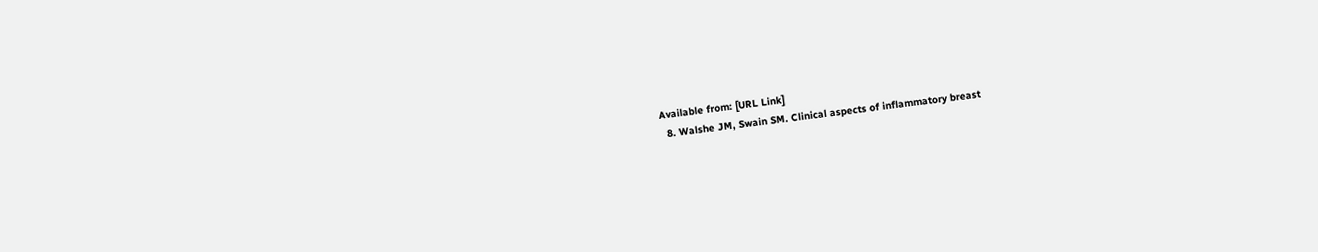Available from: [URL Link]
  8. Walshe JM, Swain SM. Clinical aspects of inflammatory breast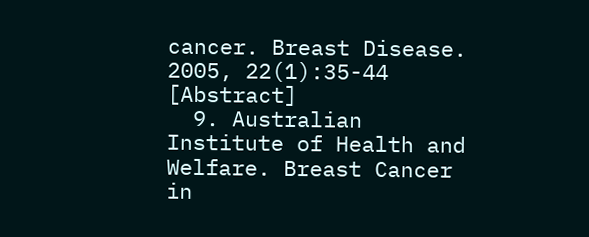cancer. Breast Disease. 2005, 22(1):35-44 [Abstract]
  9. Australian Institute of Health and Welfare. Breast Cancer in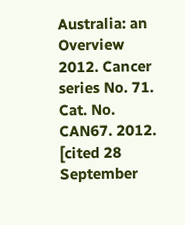Australia: an Overview 2012. Cancer series No. 71. Cat. No. CAN67. 2012. [cited 28 September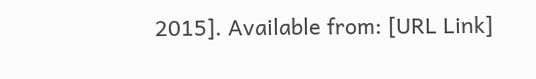2015]. Available from: [URL Link]